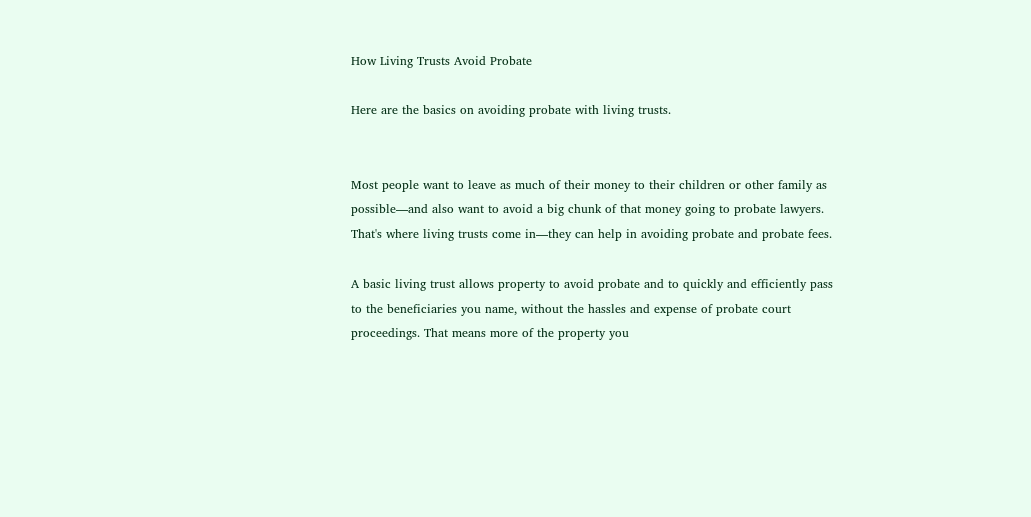How Living Trusts Avoid Probate

Here are the basics on avoiding probate with living trusts.


Most people want to leave as much of their money to their children or other family as possible—and also want to avoid a big chunk of that money going to probate lawyers. That's where living trusts come in—they can help in avoiding probate and probate fees.

A basic living trust allows property to avoid probate and to quickly and efficiently pass to the beneficiaries you name, without the hassles and expense of probate court proceedings. That means more of the property you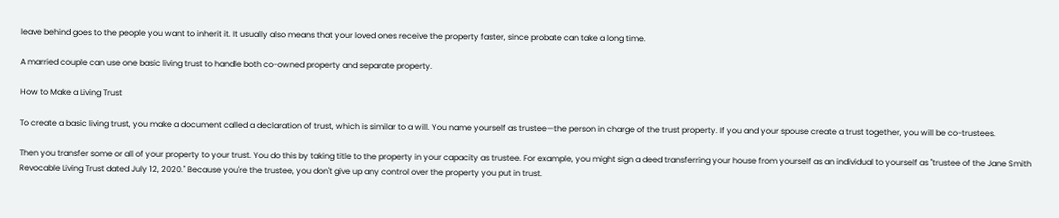leave behind goes to the people you want to inherit it. It usually also means that your loved ones receive the property faster, since probate can take a long time.

A married couple can use one basic living trust to handle both co-owned property and separate property.

How to Make a Living Trust

To create a basic living trust, you make a document called a declaration of trust, which is similar to a will. You name yourself as trustee—the person in charge of the trust property. If you and your spouse create a trust together, you will be co-trustees.

Then you transfer some or all of your property to your trust. You do this by taking title to the property in your capacity as trustee. For example, you might sign a deed transferring your house from yourself as an individual to yourself as "trustee of the Jane Smith Revocable Living Trust dated July 12, 2020." Because you're the trustee, you don't give up any control over the property you put in trust.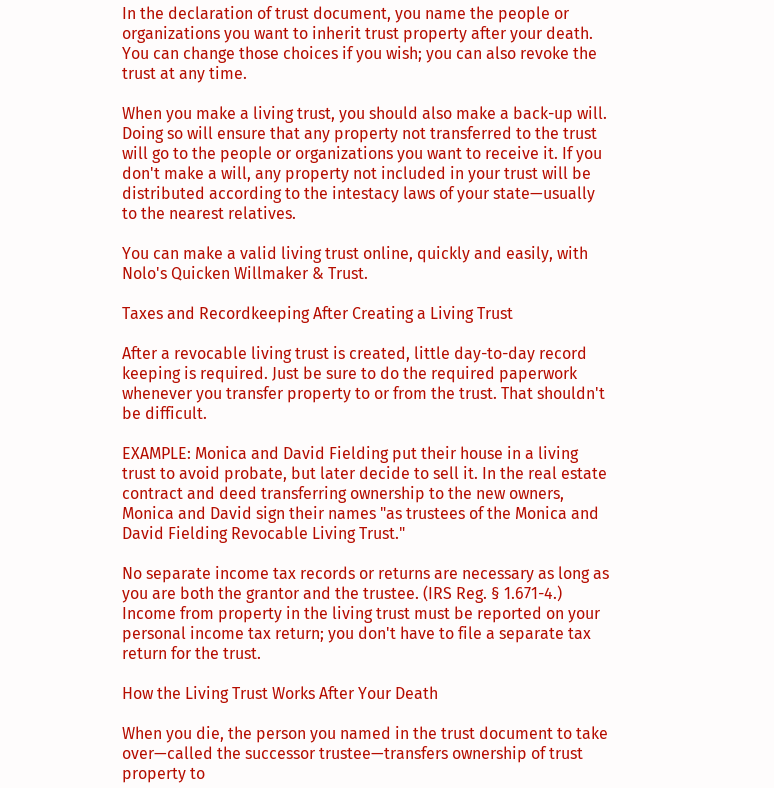In the declaration of trust document, you name the people or organizations you want to inherit trust property after your death. You can change those choices if you wish; you can also revoke the trust at any time.

When you make a living trust, you should also make a back-up will. Doing so will ensure that any property not transferred to the trust will go to the people or organizations you want to receive it. If you don't make a will, any property not included in your trust will be distributed according to the intestacy laws of your state—usually to the nearest relatives.

You can make a valid living trust online, quickly and easily, with Nolo's Quicken Willmaker & Trust.

Taxes and Recordkeeping After Creating a Living Trust

After a revocable living trust is created, little day-to-day record keeping is required. Just be sure to do the required paperwork whenever you transfer property to or from the trust. That shouldn't be difficult.

EXAMPLE: Monica and David Fielding put their house in a living trust to avoid probate, but later decide to sell it. In the real estate contract and deed transferring ownership to the new owners, Monica and David sign their names "as trustees of the Monica and David Fielding Revocable Living Trust."

No separate income tax records or returns are necessary as long as you are both the grantor and the trustee. (IRS Reg. § 1.671-4.) Income from property in the living trust must be reported on your personal income tax return; you don't have to file a separate tax return for the trust.

How the Living Trust Works After Your Death

When you die, the person you named in the trust document to take over—called the successor trustee—transfers ownership of trust property to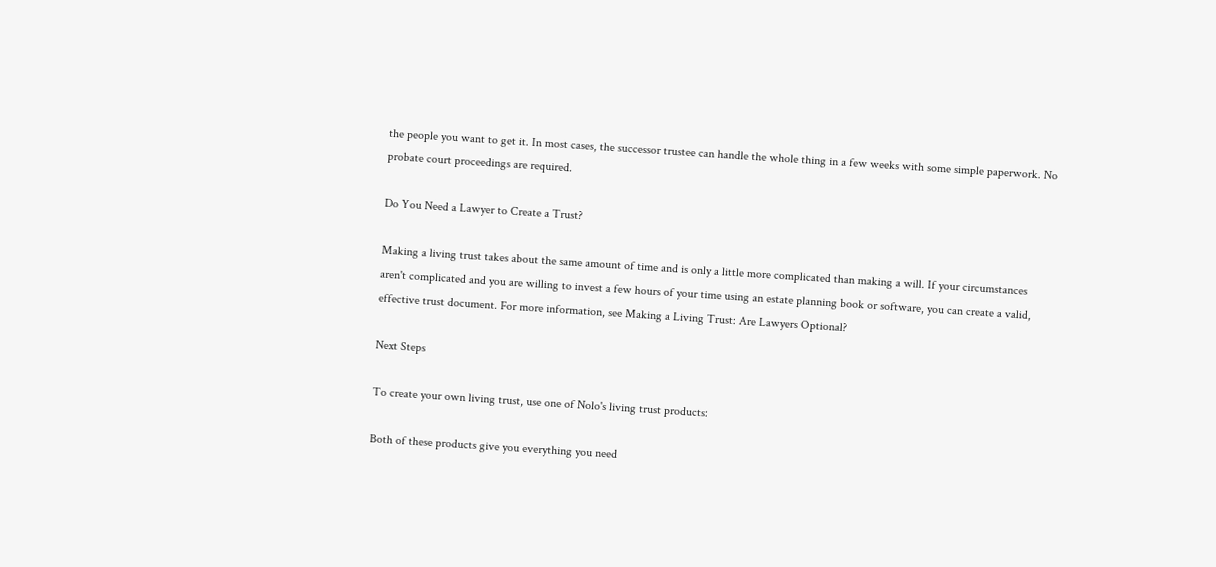the people you want to get it. In most cases, the successor trustee can handle the whole thing in a few weeks with some simple paperwork. No probate court proceedings are required.

Do You Need a Lawyer to Create a Trust?

Making a living trust takes about the same amount of time and is only a little more complicated than making a will. If your circumstances aren't complicated and you are willing to invest a few hours of your time using an estate planning book or software, you can create a valid, effective trust document. For more information, see Making a Living Trust: Are Lawyers Optional?

Next Steps

To create your own living trust, use one of Nolo's living trust products:

Both of these products give you everything you need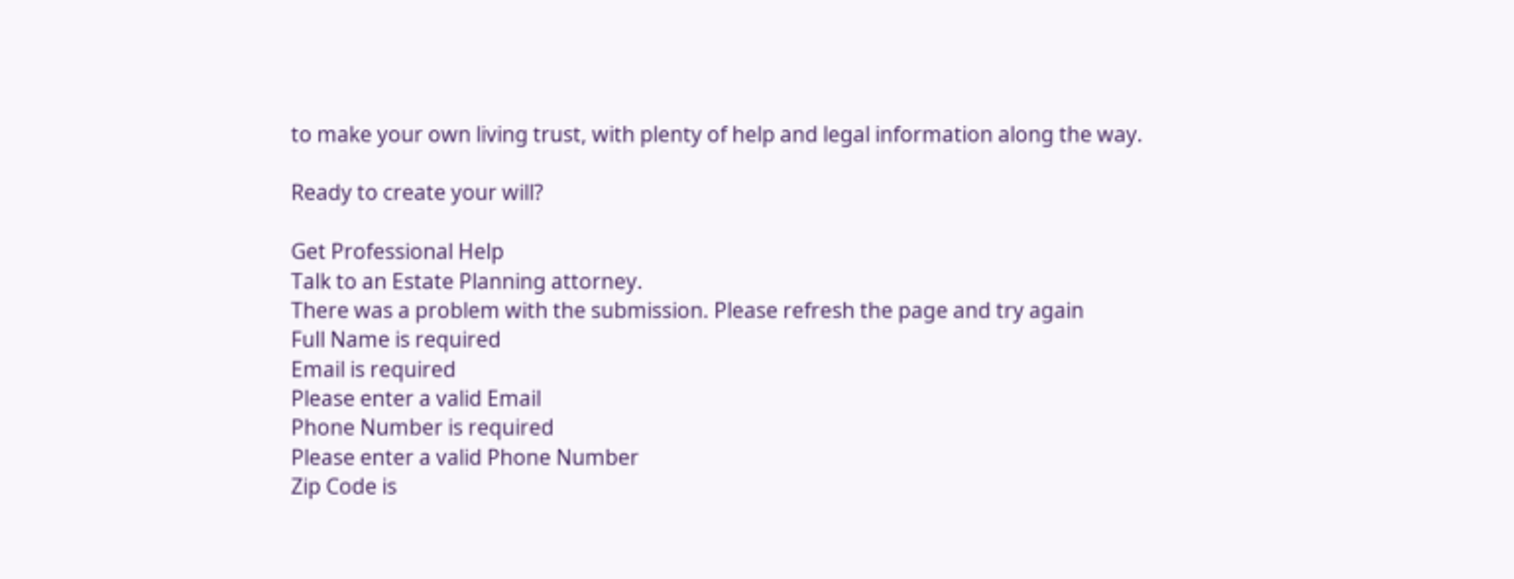to make your own living trust, with plenty of help and legal information along the way.

Ready to create your will?

Get Professional Help
Talk to an Estate Planning attorney.
There was a problem with the submission. Please refresh the page and try again
Full Name is required
Email is required
Please enter a valid Email
Phone Number is required
Please enter a valid Phone Number
Zip Code is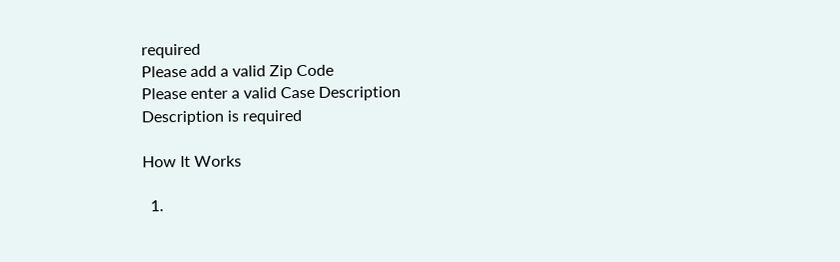required
Please add a valid Zip Code
Please enter a valid Case Description
Description is required

How It Works

  1.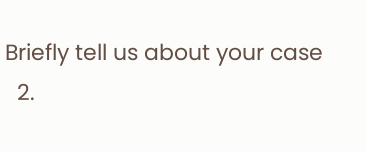Briefly tell us about your case
  2.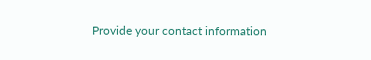Provide your contact information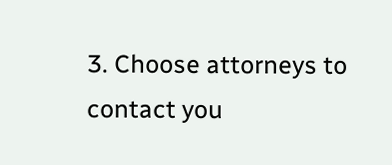3. Choose attorneys to contact you